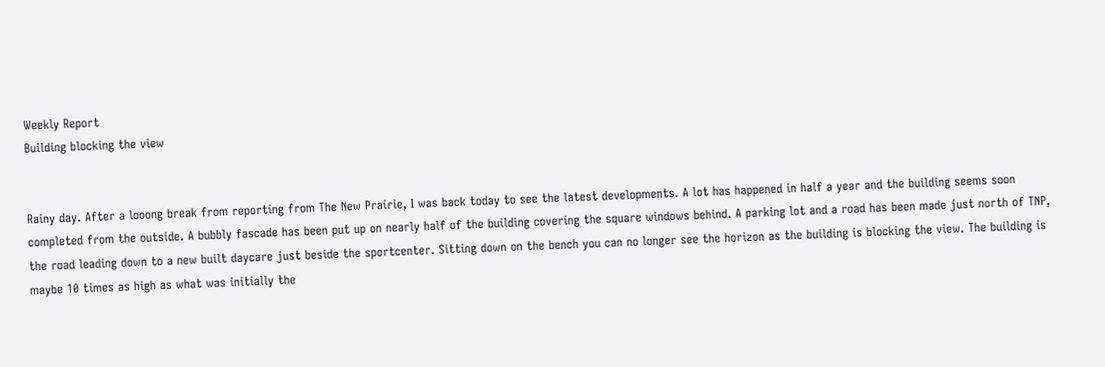Weekly Report
Building blocking the view


Rainy day. After a looong break from reporting from The New Prairie, I was back today to see the latest developments. A lot has happened in half a year and the building seems soon completed from the outside. A bubbly fascade has been put up on nearly half of the building covering the square windows behind. A parking lot and a road has been made just north of TNP, the road leading down to a new built daycare just beside the sportcenter. Sitting down on the bench you can no longer see the horizon as the building is blocking the view. The building is maybe 10 times as high as what was initially the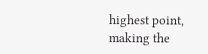highest point, making the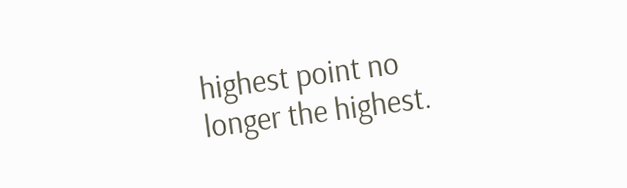highest point no longer the highest.